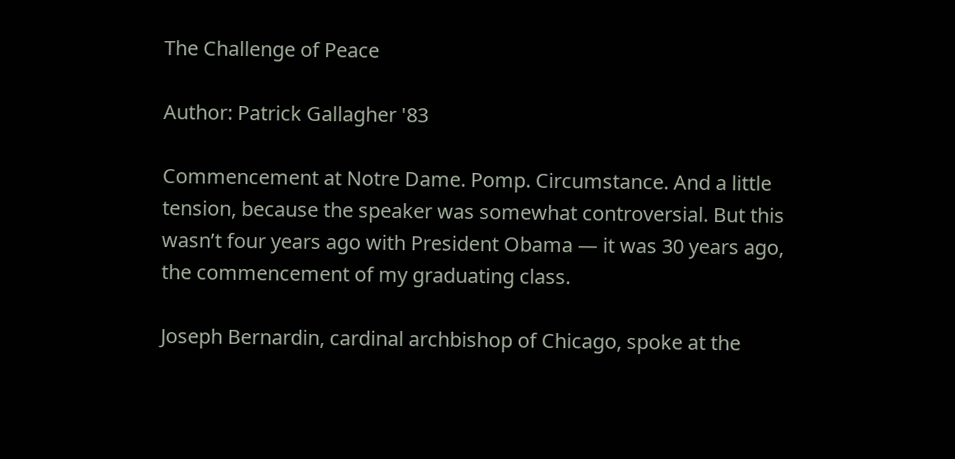The Challenge of Peace

Author: Patrick Gallagher '83

Commencement at Notre Dame. Pomp. Circumstance. And a little tension, because the speaker was somewhat controversial. But this wasn’t four years ago with President Obama — it was 30 years ago, the commencement of my graduating class.

Joseph Bernardin, cardinal archbishop of Chicago, spoke at the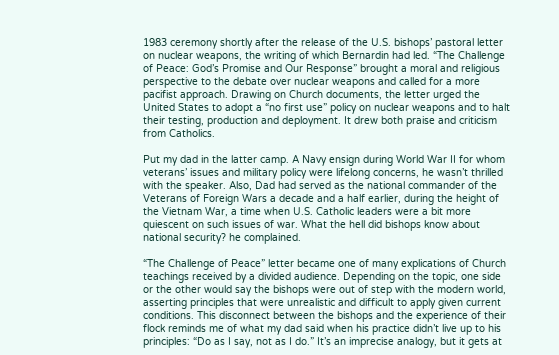1983 ceremony shortly after the release of the U.S. bishops’ pastoral letter on nuclear weapons, the writing of which Bernardin had led. “The Challenge of Peace: God’s Promise and Our Response” brought a moral and religious perspective to the debate over nuclear weapons and called for a more pacifist approach. Drawing on Church documents, the letter urged the United States to adopt a “no first use” policy on nuclear weapons and to halt their testing, production and deployment. It drew both praise and criticism from Catholics.

Put my dad in the latter camp. A Navy ensign during World War II for whom veterans’ issues and military policy were lifelong concerns, he wasn’t thrilled with the speaker. Also, Dad had served as the national commander of the Veterans of Foreign Wars a decade and a half earlier, during the height of the Vietnam War, a time when U.S. Catholic leaders were a bit more quiescent on such issues of war. What the hell did bishops know about national security? he complained.

“The Challenge of Peace” letter became one of many explications of Church teachings received by a divided audience. Depending on the topic, one side or the other would say the bishops were out of step with the modern world, asserting principles that were unrealistic and difficult to apply given current conditions. This disconnect between the bishops and the experience of their flock reminds me of what my dad said when his practice didn’t live up to his principles: “Do as I say, not as I do.” It’s an imprecise analogy, but it gets at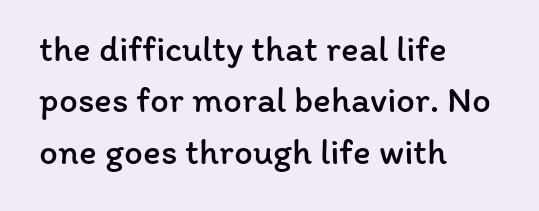the difficulty that real life poses for moral behavior. No one goes through life with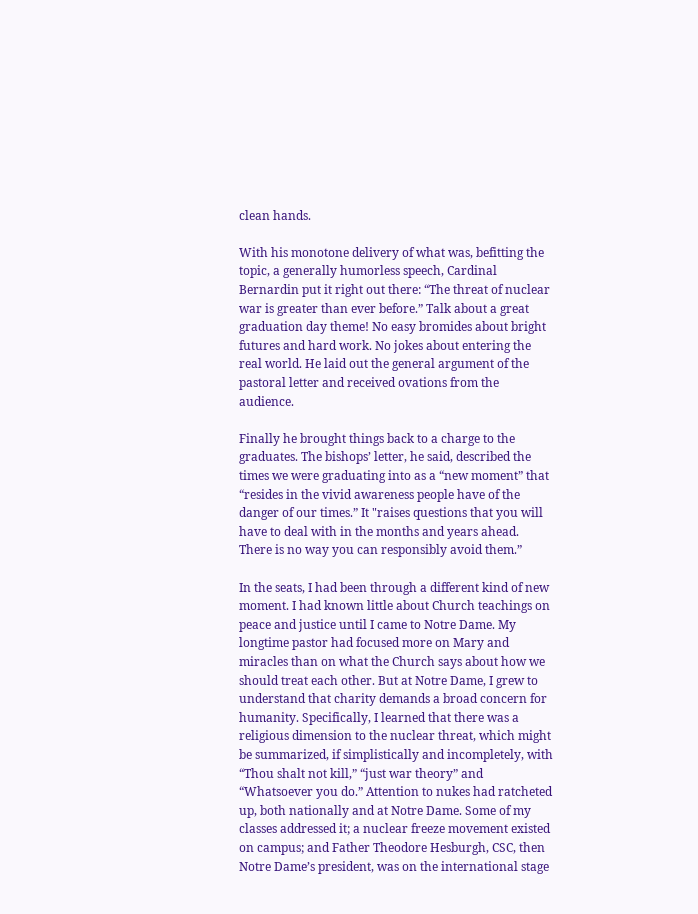clean hands.

With his monotone delivery of what was, befitting the topic, a generally humorless speech, Cardinal Bernardin put it right out there: “The threat of nuclear war is greater than ever before.” Talk about a great graduation day theme! No easy bromides about bright futures and hard work. No jokes about entering the real world. He laid out the general argument of the pastoral letter and received ovations from the audience.

Finally he brought things back to a charge to the graduates. The bishops’ letter, he said, described the times we were graduating into as a “new moment” that “resides in the vivid awareness people have of the danger of our times.” It "raises questions that you will have to deal with in the months and years ahead. There is no way you can responsibly avoid them.”

In the seats, I had been through a different kind of new moment. I had known little about Church teachings on peace and justice until I came to Notre Dame. My longtime pastor had focused more on Mary and miracles than on what the Church says about how we should treat each other. But at Notre Dame, I grew to understand that charity demands a broad concern for humanity. Specifically, I learned that there was a religious dimension to the nuclear threat, which might be summarized, if simplistically and incompletely, with “Thou shalt not kill,” “just war theory” and “Whatsoever you do.” Attention to nukes had ratcheted up, both nationally and at Notre Dame. Some of my classes addressed it; a nuclear freeze movement existed on campus; and Father Theodore Hesburgh, CSC, then Notre Dame’s president, was on the international stage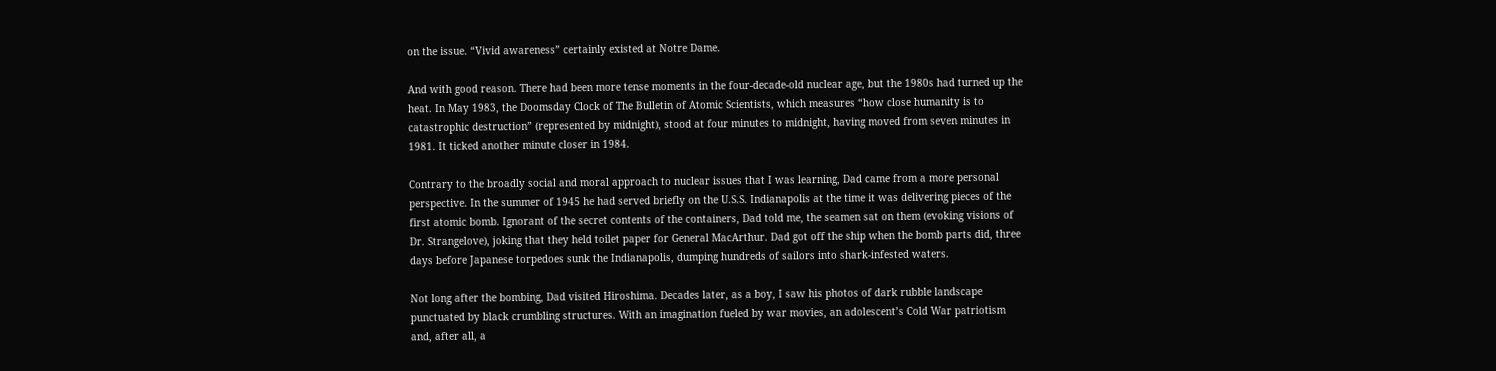on the issue. “Vivid awareness” certainly existed at Notre Dame.

And with good reason. There had been more tense moments in the four-decade-old nuclear age, but the 1980s had turned up the heat. In May 1983, the Doomsday Clock of The Bulletin of Atomic Scientists, which measures “how close humanity is to catastrophic destruction” (represented by midnight), stood at four minutes to midnight, having moved from seven minutes in 1981. It ticked another minute closer in 1984.

Contrary to the broadly social and moral approach to nuclear issues that I was learning, Dad came from a more personal perspective. In the summer of 1945 he had served briefly on the U.S.S. Indianapolis at the time it was delivering pieces of the first atomic bomb. Ignorant of the secret contents of the containers, Dad told me, the seamen sat on them (evoking visions of Dr. Strangelove), joking that they held toilet paper for General MacArthur. Dad got off the ship when the bomb parts did, three days before Japanese torpedoes sunk the Indianapolis, dumping hundreds of sailors into shark-infested waters.

Not long after the bombing, Dad visited Hiroshima. Decades later, as a boy, I saw his photos of dark rubble landscape punctuated by black crumbling structures. With an imagination fueled by war movies, an adolescent’s Cold War patriotism and, after all, a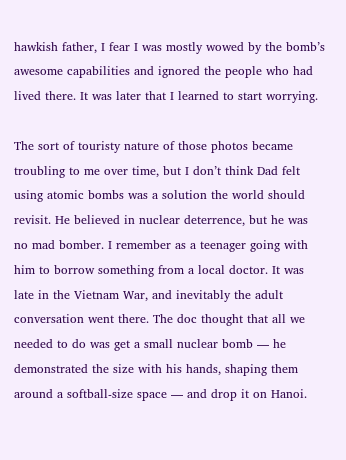hawkish father, I fear I was mostly wowed by the bomb’s awesome capabilities and ignored the people who had lived there. It was later that I learned to start worrying.

The sort of touristy nature of those photos became troubling to me over time, but I don’t think Dad felt using atomic bombs was a solution the world should revisit. He believed in nuclear deterrence, but he was no mad bomber. I remember as a teenager going with him to borrow something from a local doctor. It was late in the Vietnam War, and inevitably the adult conversation went there. The doc thought that all we needed to do was get a small nuclear bomb — he demonstrated the size with his hands, shaping them around a softball-size space — and drop it on Hanoi.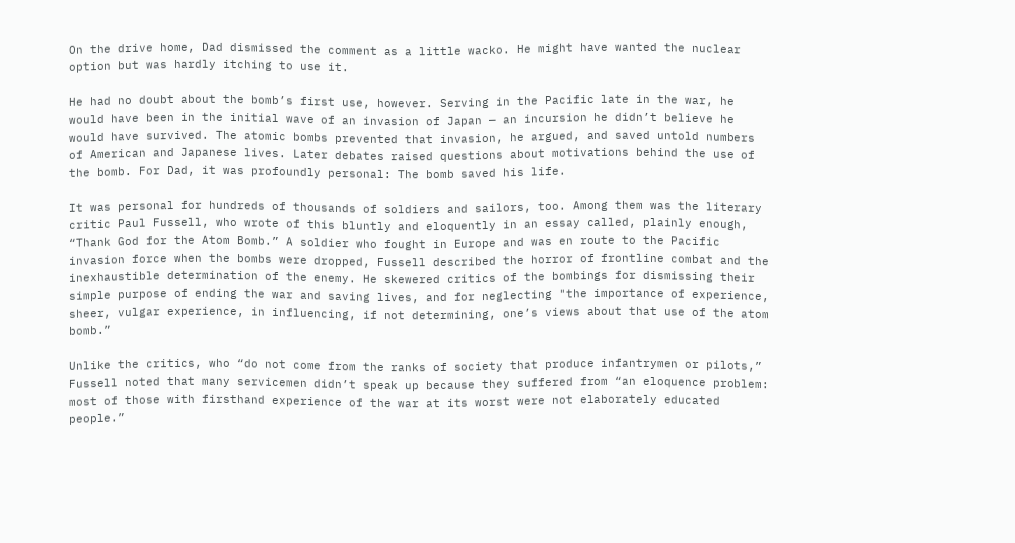On the drive home, Dad dismissed the comment as a little wacko. He might have wanted the nuclear option but was hardly itching to use it.

He had no doubt about the bomb’s first use, however. Serving in the Pacific late in the war, he would have been in the initial wave of an invasion of Japan — an incursion he didn’t believe he would have survived. The atomic bombs prevented that invasion, he argued, and saved untold numbers of American and Japanese lives. Later debates raised questions about motivations behind the use of the bomb. For Dad, it was profoundly personal: The bomb saved his life.

It was personal for hundreds of thousands of soldiers and sailors, too. Among them was the literary critic Paul Fussell, who wrote of this bluntly and eloquently in an essay called, plainly enough, “Thank God for the Atom Bomb.” A soldier who fought in Europe and was en route to the Pacific invasion force when the bombs were dropped, Fussell described the horror of frontline combat and the inexhaustible determination of the enemy. He skewered critics of the bombings for dismissing their simple purpose of ending the war and saving lives, and for neglecting "the importance of experience, sheer, vulgar experience, in influencing, if not determining, one’s views about that use of the atom bomb.”

Unlike the critics, who “do not come from the ranks of society that produce infantrymen or pilots,” Fussell noted that many servicemen didn’t speak up because they suffered from “an eloquence problem: most of those with firsthand experience of the war at its worst were not elaborately educated people.”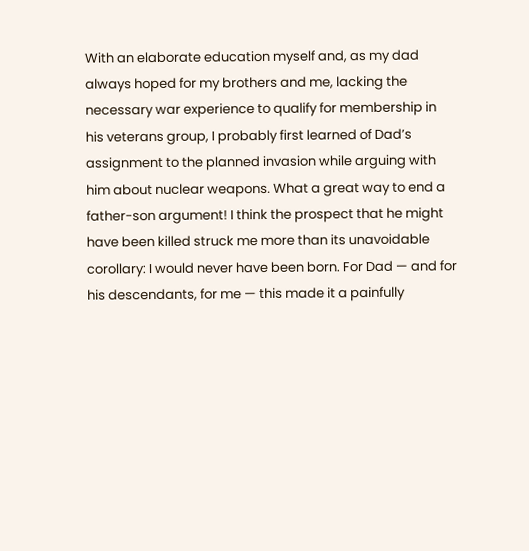With an elaborate education myself and, as my dad always hoped for my brothers and me, lacking the necessary war experience to qualify for membership in his veterans group, I probably first learned of Dad’s assignment to the planned invasion while arguing with him about nuclear weapons. What a great way to end a father-son argument! I think the prospect that he might have been killed struck me more than its unavoidable corollary: I would never have been born. For Dad — and for his descendants, for me — this made it a painfully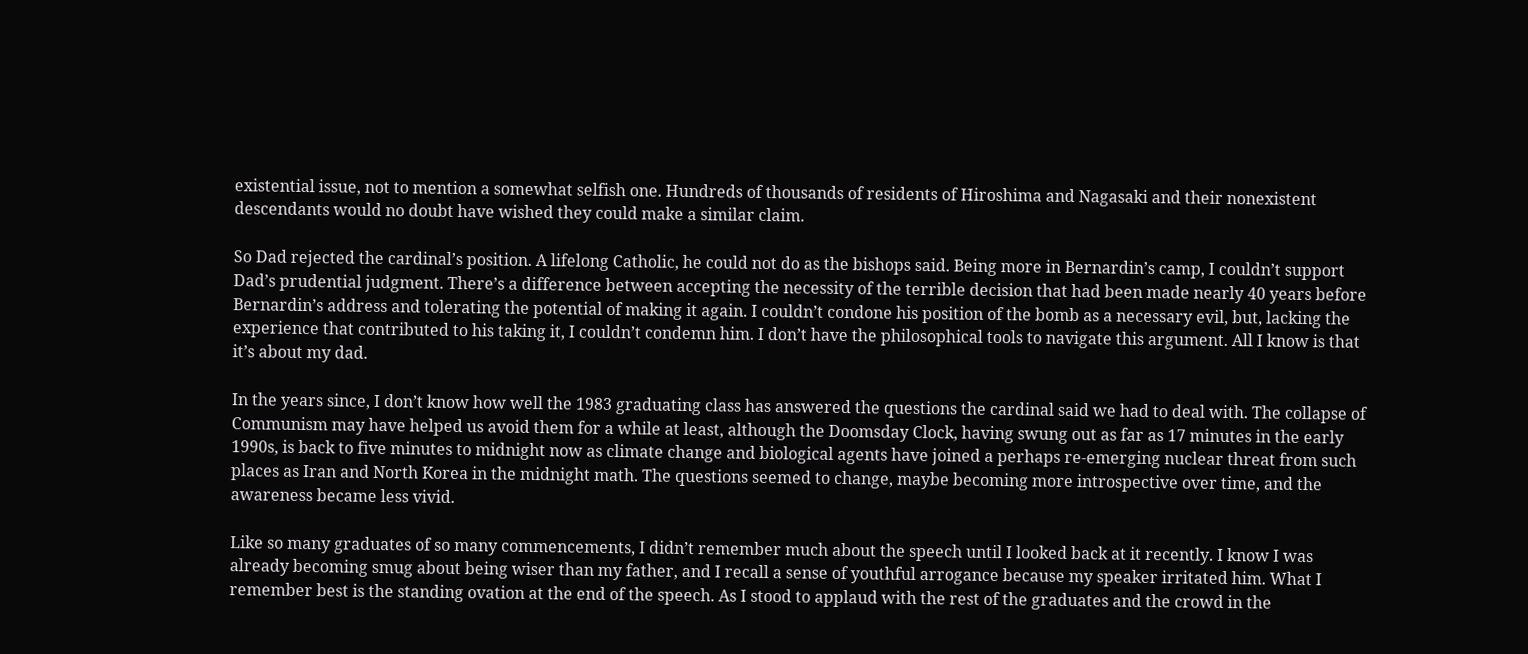existential issue, not to mention a somewhat selfish one. Hundreds of thousands of residents of Hiroshima and Nagasaki and their nonexistent descendants would no doubt have wished they could make a similar claim.

So Dad rejected the cardinal’s position. A lifelong Catholic, he could not do as the bishops said. Being more in Bernardin’s camp, I couldn’t support Dad’s prudential judgment. There’s a difference between accepting the necessity of the terrible decision that had been made nearly 40 years before Bernardin’s address and tolerating the potential of making it again. I couldn’t condone his position of the bomb as a necessary evil, but, lacking the experience that contributed to his taking it, I couldn’t condemn him. I don’t have the philosophical tools to navigate this argument. All I know is that it’s about my dad.

In the years since, I don’t know how well the 1983 graduating class has answered the questions the cardinal said we had to deal with. The collapse of Communism may have helped us avoid them for a while at least, although the Doomsday Clock, having swung out as far as 17 minutes in the early 1990s, is back to five minutes to midnight now as climate change and biological agents have joined a perhaps re-emerging nuclear threat from such places as Iran and North Korea in the midnight math. The questions seemed to change, maybe becoming more introspective over time, and the awareness became less vivid.

Like so many graduates of so many commencements, I didn’t remember much about the speech until I looked back at it recently. I know I was already becoming smug about being wiser than my father, and I recall a sense of youthful arrogance because my speaker irritated him. What I remember best is the standing ovation at the end of the speech. As I stood to applaud with the rest of the graduates and the crowd in the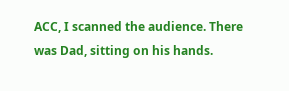ACC, I scanned the audience. There was Dad, sitting on his hands.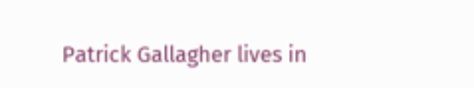Patrick Gallagher lives in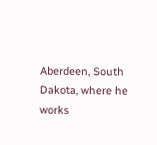Aberdeen, South Dakota, where he works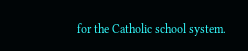for the Catholic school system.